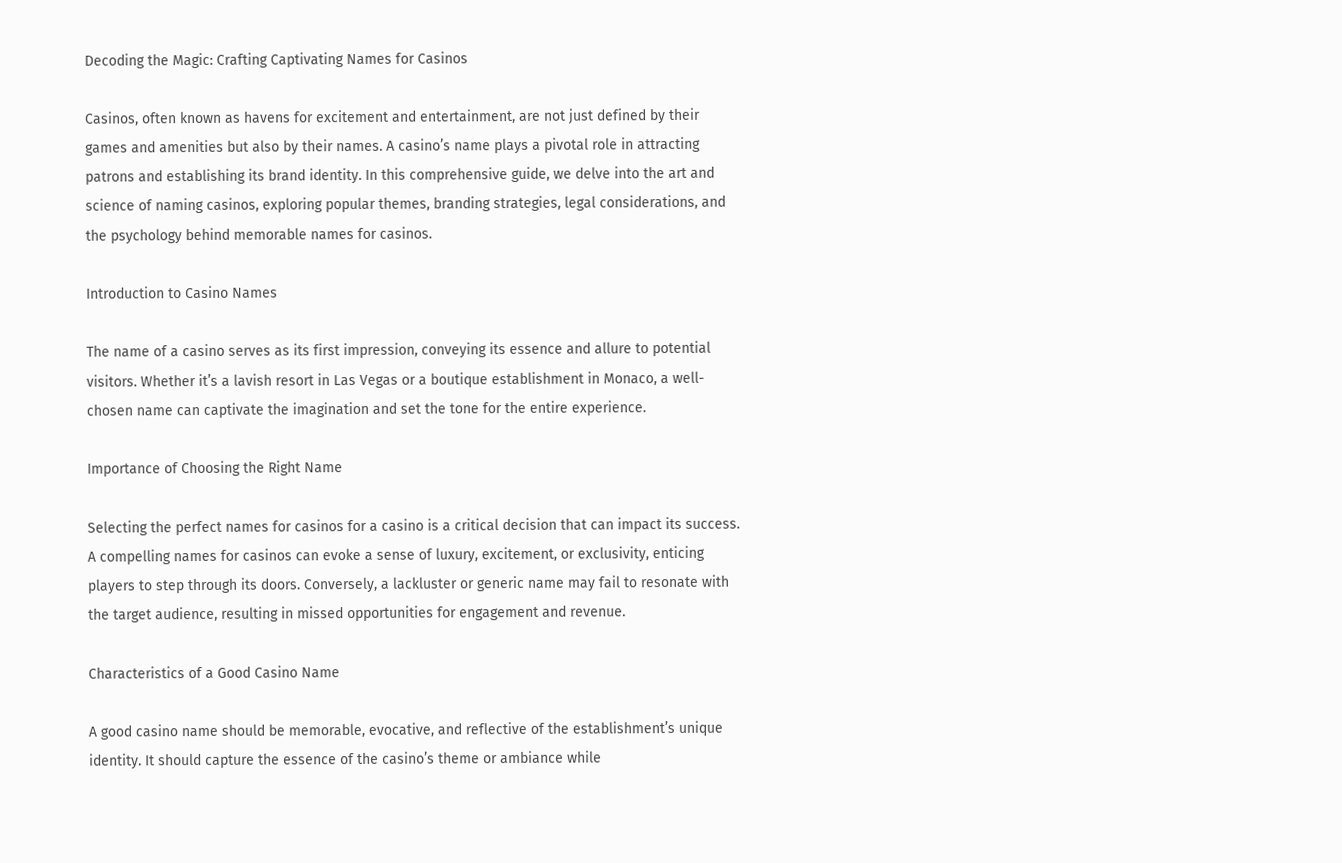Decoding the Magic: Crafting Captivating Names for Casinos

Casinos, often known as havens for excitement and entertainment, are not just defined by their games and amenities but also by their names. A casino’s name plays a pivotal role in attracting patrons and establishing its brand identity. In this comprehensive guide, we delve into the art and science of naming casinos, exploring popular themes, branding strategies, legal considerations, and the psychology behind memorable names for casinos.

Introduction to Casino Names

The name of a casino serves as its first impression, conveying its essence and allure to potential visitors. Whether it’s a lavish resort in Las Vegas or a boutique establishment in Monaco, a well-chosen name can captivate the imagination and set the tone for the entire experience.

Importance of Choosing the Right Name

Selecting the perfect names for casinos for a casino is a critical decision that can impact its success. A compelling names for casinos can evoke a sense of luxury, excitement, or exclusivity, enticing players to step through its doors. Conversely, a lackluster or generic name may fail to resonate with the target audience, resulting in missed opportunities for engagement and revenue.

Characteristics of a Good Casino Name

A good casino name should be memorable, evocative, and reflective of the establishment’s unique identity. It should capture the essence of the casino’s theme or ambiance while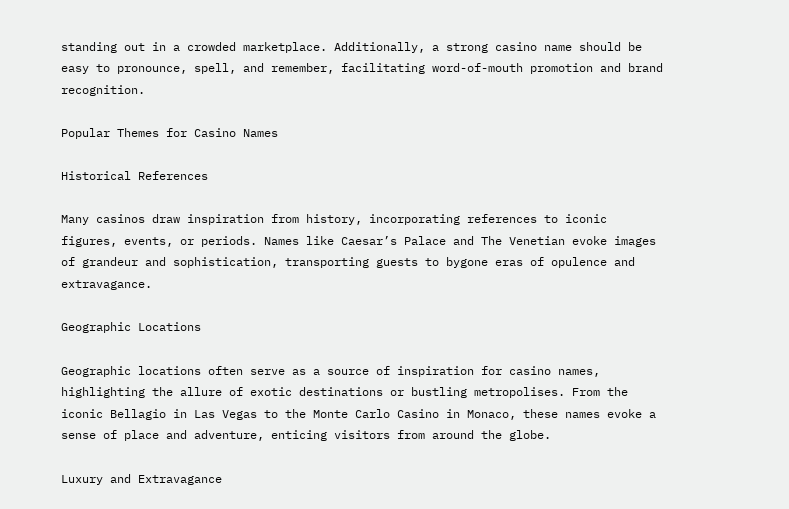standing out in a crowded marketplace. Additionally, a strong casino name should be easy to pronounce, spell, and remember, facilitating word-of-mouth promotion and brand recognition.

Popular Themes for Casino Names

Historical References

Many casinos draw inspiration from history, incorporating references to iconic figures, events, or periods. Names like Caesar’s Palace and The Venetian evoke images of grandeur and sophistication, transporting guests to bygone eras of opulence and extravagance.

Geographic Locations

Geographic locations often serve as a source of inspiration for casino names, highlighting the allure of exotic destinations or bustling metropolises. From the iconic Bellagio in Las Vegas to the Monte Carlo Casino in Monaco, these names evoke a sense of place and adventure, enticing visitors from around the globe.

Luxury and Extravagance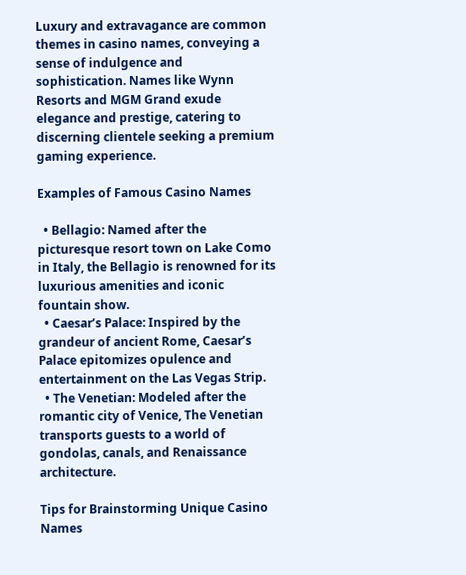Luxury and extravagance are common themes in casino names, conveying a sense of indulgence and sophistication. Names like Wynn Resorts and MGM Grand exude elegance and prestige, catering to discerning clientele seeking a premium gaming experience.

Examples of Famous Casino Names

  • Bellagio: Named after the picturesque resort town on Lake Como in Italy, the Bellagio is renowned for its luxurious amenities and iconic fountain show.
  • Caesar’s Palace: Inspired by the grandeur of ancient Rome, Caesar’s Palace epitomizes opulence and entertainment on the Las Vegas Strip.
  • The Venetian: Modeled after the romantic city of Venice, The Venetian transports guests to a world of gondolas, canals, and Renaissance architecture.

Tips for Brainstorming Unique Casino Names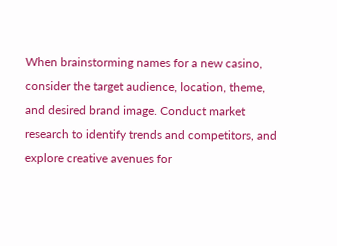When brainstorming names for a new casino, consider the target audience, location, theme, and desired brand image. Conduct market research to identify trends and competitors, and explore creative avenues for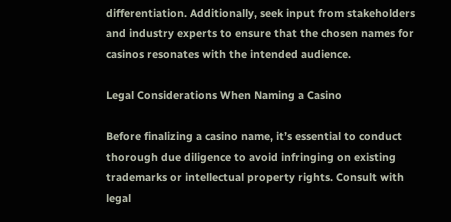differentiation. Additionally, seek input from stakeholders and industry experts to ensure that the chosen names for casinos resonates with the intended audience.

Legal Considerations When Naming a Casino

Before finalizing a casino name, it’s essential to conduct thorough due diligence to avoid infringing on existing trademarks or intellectual property rights. Consult with legal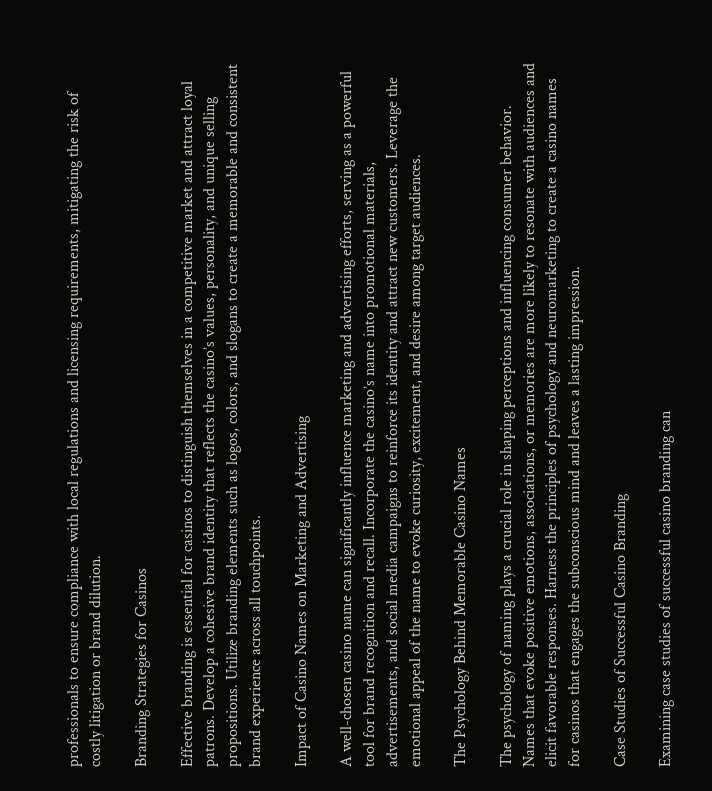professionals to ensure compliance with local regulations and licensing requirements, mitigating the risk of costly litigation or brand dilution.

Branding Strategies for Casinos

Effective branding is essential for casinos to distinguish themselves in a competitive market and attract loyal patrons. Develop a cohesive brand identity that reflects the casino’s values, personality, and unique selling propositions. Utilize branding elements such as logos, colors, and slogans to create a memorable and consistent brand experience across all touchpoints.

Impact of Casino Names on Marketing and Advertising

A well-chosen casino name can significantly influence marketing and advertising efforts, serving as a powerful tool for brand recognition and recall. Incorporate the casino’s name into promotional materials, advertisements, and social media campaigns to reinforce its identity and attract new customers. Leverage the emotional appeal of the name to evoke curiosity, excitement, and desire among target audiences.

The Psychology Behind Memorable Casino Names

The psychology of naming plays a crucial role in shaping perceptions and influencing consumer behavior. Names that evoke positive emotions, associations, or memories are more likely to resonate with audiences and elicit favorable responses. Harness the principles of psychology and neuromarketing to create a casino names for casinos that engages the subconscious mind and leaves a lasting impression.

Case Studies of Successful Casino Branding

Examining case studies of successful casino branding can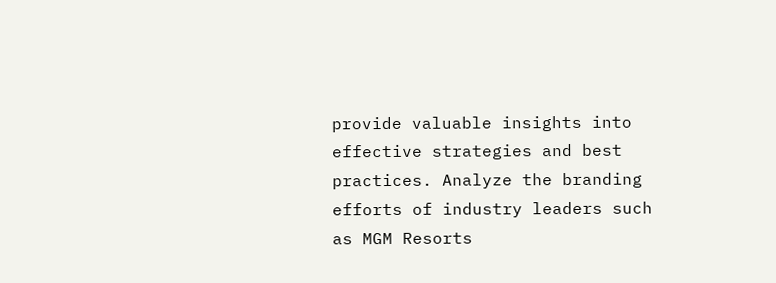provide valuable insights into effective strategies and best practices. Analyze the branding efforts of industry leaders such as MGM Resorts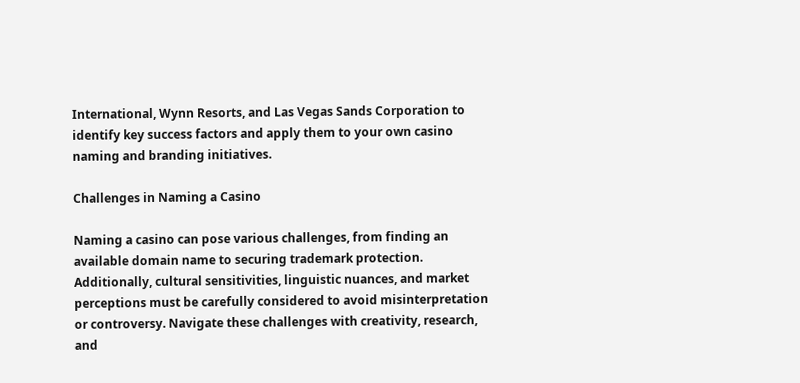International, Wynn Resorts, and Las Vegas Sands Corporation to identify key success factors and apply them to your own casino naming and branding initiatives.

Challenges in Naming a Casino

Naming a casino can pose various challenges, from finding an available domain name to securing trademark protection. Additionally, cultural sensitivities, linguistic nuances, and market perceptions must be carefully considered to avoid misinterpretation or controversy. Navigate these challenges with creativity, research, and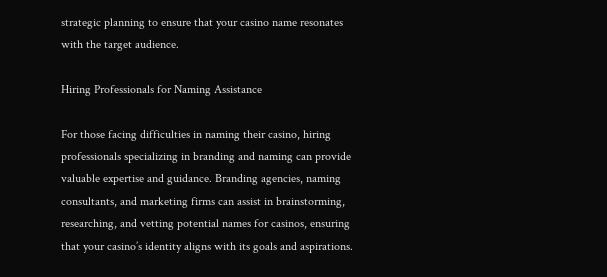strategic planning to ensure that your casino name resonates with the target audience.

Hiring Professionals for Naming Assistance

For those facing difficulties in naming their casino, hiring professionals specializing in branding and naming can provide valuable expertise and guidance. Branding agencies, naming consultants, and marketing firms can assist in brainstorming, researching, and vetting potential names for casinos, ensuring that your casino’s identity aligns with its goals and aspirations.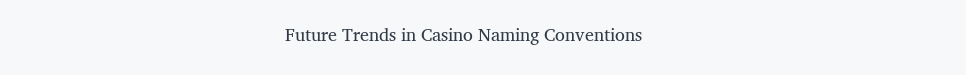Future Trends in Casino Naming Conventions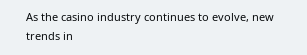As the casino industry continues to evolve, new trends in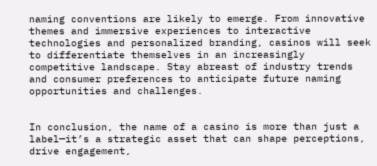naming conventions are likely to emerge. From innovative themes and immersive experiences to interactive technologies and personalized branding, casinos will seek to differentiate themselves in an increasingly competitive landscape. Stay abreast of industry trends and consumer preferences to anticipate future naming opportunities and challenges.


In conclusion, the name of a casino is more than just a label—it’s a strategic asset that can shape perceptions, drive engagement,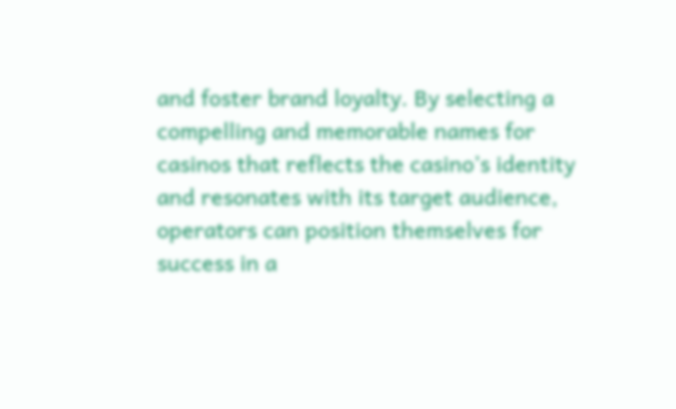and foster brand loyalty. By selecting a compelling and memorable names for casinos that reflects the casino’s identity and resonates with its target audience, operators can position themselves for success in a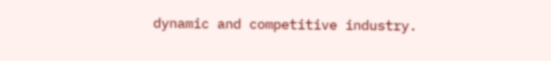dynamic and competitive industry.